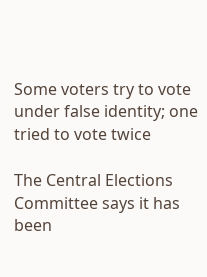Some voters try to vote under false identity; one tried to vote twice

The Central Elections Committee says it has been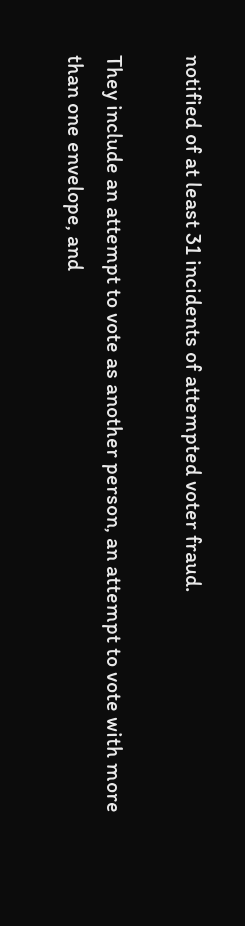notified of at least 31 incidents of attempted voter fraud.

They include an attempt to vote as another person, an attempt to vote with more than one envelope, and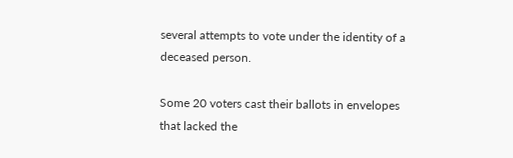several attempts to vote under the identity of a deceased person.

Some 20 voters cast their ballots in envelopes that lacked the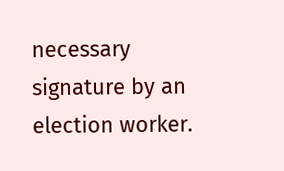necessary signature by an election worker.